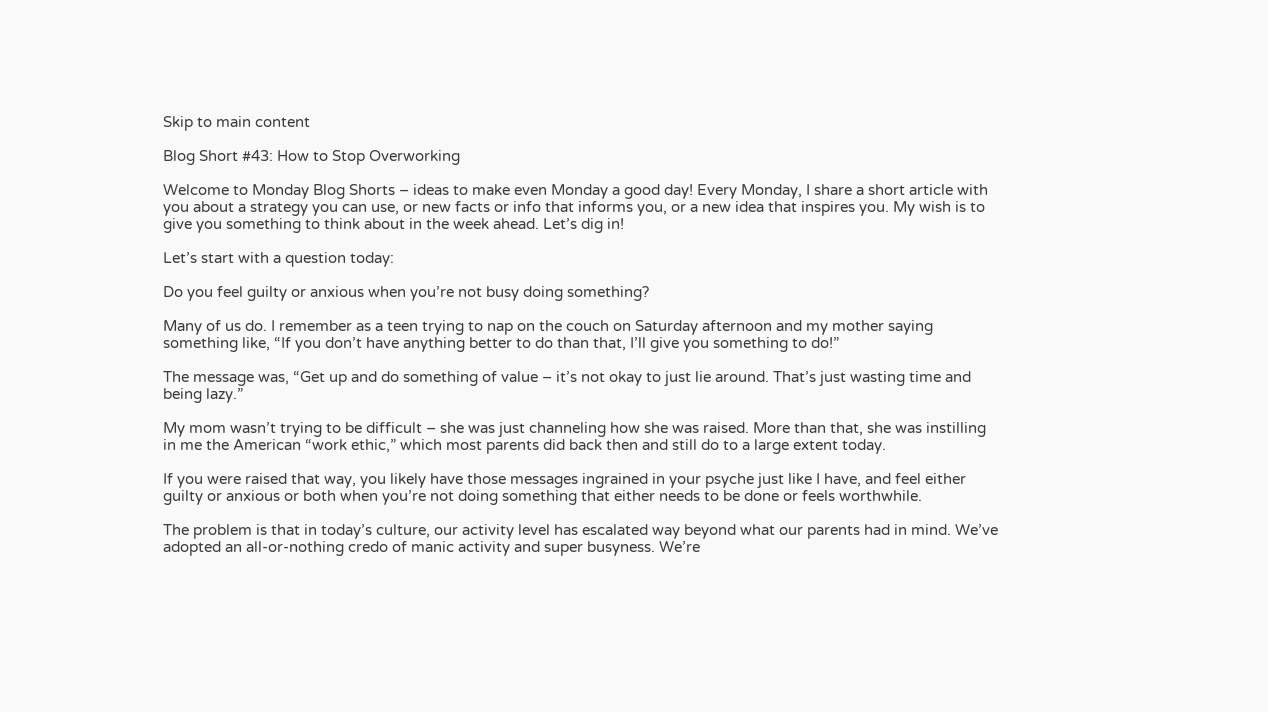Skip to main content

Blog Short #43: How to Stop Overworking

Welcome to Monday Blog Shorts – ideas to make even Monday a good day! Every Monday, I share a short article with you about a strategy you can use, or new facts or info that informs you, or a new idea that inspires you. My wish is to give you something to think about in the week ahead. Let’s dig in!

Let’s start with a question today:

Do you feel guilty or anxious when you’re not busy doing something?

Many of us do. I remember as a teen trying to nap on the couch on Saturday afternoon and my mother saying something like, “If you don’t have anything better to do than that, I’ll give you something to do!”

The message was, “Get up and do something of value – it’s not okay to just lie around. That’s just wasting time and being lazy.”

My mom wasn’t trying to be difficult – she was just channeling how she was raised. More than that, she was instilling in me the American “work ethic,” which most parents did back then and still do to a large extent today.

If you were raised that way, you likely have those messages ingrained in your psyche just like I have, and feel either guilty or anxious or both when you’re not doing something that either needs to be done or feels worthwhile.

The problem is that in today’s culture, our activity level has escalated way beyond what our parents had in mind. We’ve adopted an all-or-nothing credo of manic activity and super busyness. We’re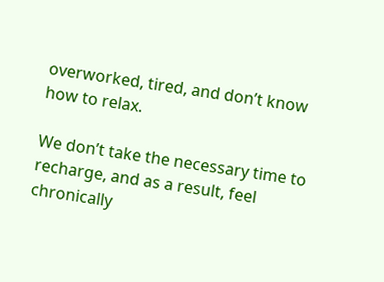overworked, tired, and don’t know how to relax.

We don’t take the necessary time to recharge, and as a result, feel chronically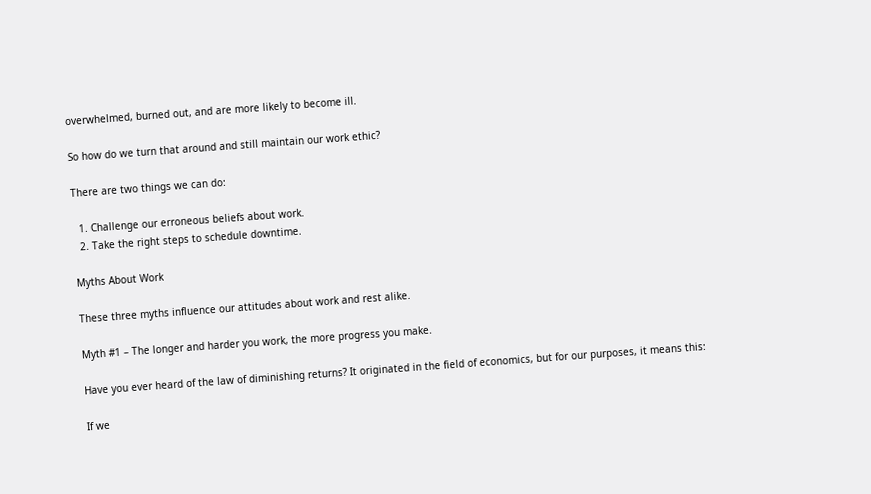overwhelmed, burned out, and are more likely to become ill.

So how do we turn that around and still maintain our work ethic?

There are two things we can do:

  1. Challenge our erroneous beliefs about work.
  2. Take the right steps to schedule downtime.

Myths About Work

These three myths influence our attitudes about work and rest alike.

Myth #1 – The longer and harder you work, the more progress you make.

Have you ever heard of the law of diminishing returns? It originated in the field of economics, but for our purposes, it means this:

If we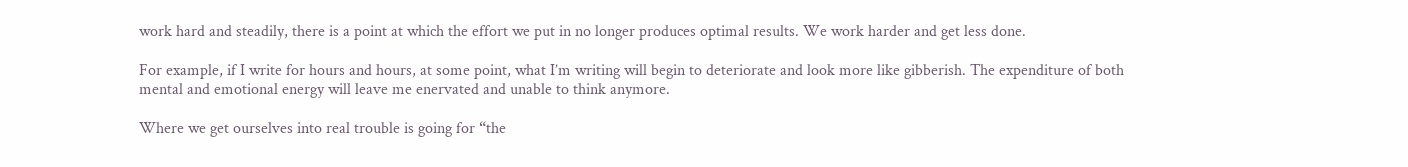work hard and steadily, there is a point at which the effort we put in no longer produces optimal results. We work harder and get less done.

For example, if I write for hours and hours, at some point, what I’m writing will begin to deteriorate and look more like gibberish. The expenditure of both mental and emotional energy will leave me enervated and unable to think anymore.

Where we get ourselves into real trouble is going for “the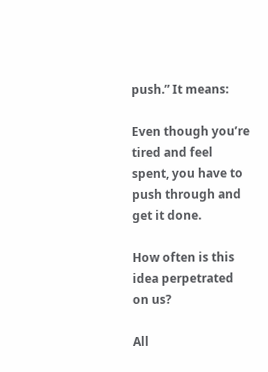push.” It means:

Even though you’re tired and feel spent, you have to push through and get it done.

How often is this idea perpetrated on us?

All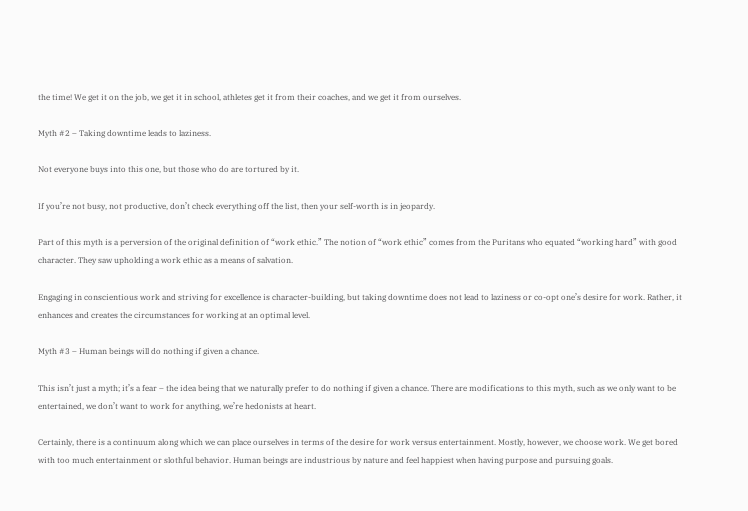the time! We get it on the job, we get it in school, athletes get it from their coaches, and we get it from ourselves.

Myth #2 – Taking downtime leads to laziness.

Not everyone buys into this one, but those who do are tortured by it.

If you’re not busy, not productive, don’t check everything off the list, then your self-worth is in jeopardy.

Part of this myth is a perversion of the original definition of “work ethic.” The notion of “work ethic” comes from the Puritans who equated “working hard” with good character. They saw upholding a work ethic as a means of salvation.

Engaging in conscientious work and striving for excellence is character-building, but taking downtime does not lead to laziness or co-opt one’s desire for work. Rather, it enhances and creates the circumstances for working at an optimal level.

Myth #3 – Human beings will do nothing if given a chance.

This isn’t just a myth; it’s a fear – the idea being that we naturally prefer to do nothing if given a chance. There are modifications to this myth, such as we only want to be entertained, we don’t want to work for anything, we’re hedonists at heart.

Certainly, there is a continuum along which we can place ourselves in terms of the desire for work versus entertainment. Mostly, however, we choose work. We get bored with too much entertainment or slothful behavior. Human beings are industrious by nature and feel happiest when having purpose and pursuing goals.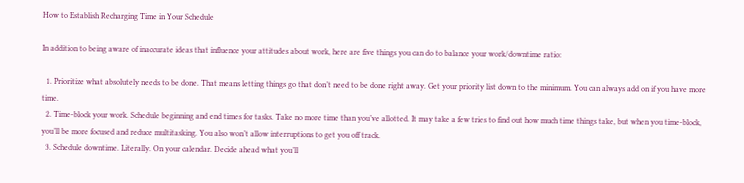How to Establish Recharging Time in Your Schedule

In addition to being aware of inaccurate ideas that influence your attitudes about work, here are five things you can do to balance your work/downtime ratio:

  1. Prioritize what absolutely needs to be done. That means letting things go that don’t need to be done right away. Get your priority list down to the minimum. You can always add on if you have more time.
  2. Time-block your work. Schedule beginning and end times for tasks. Take no more time than you’ve allotted. It may take a few tries to find out how much time things take, but when you time-block, you’ll be more focused and reduce multitasking. You also won’t allow interruptions to get you off track.
  3. Schedule downtime. Literally. On your calendar. Decide ahead what you’ll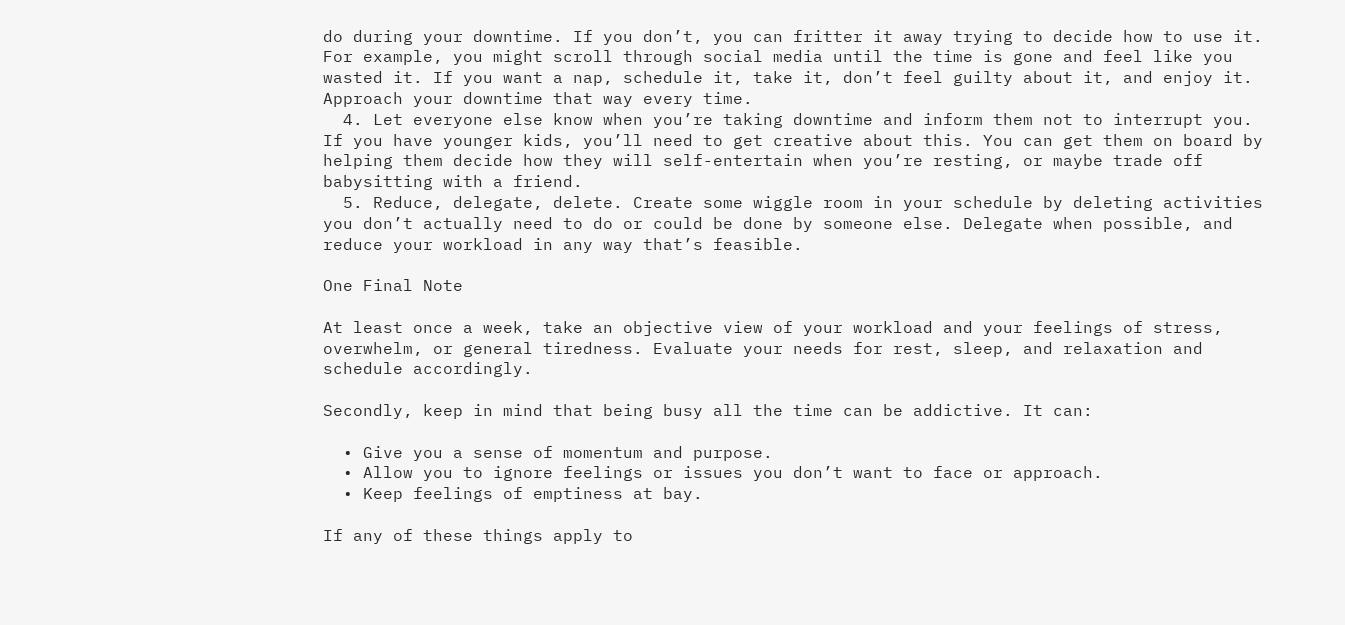do during your downtime. If you don’t, you can fritter it away trying to decide how to use it. For example, you might scroll through social media until the time is gone and feel like you wasted it. If you want a nap, schedule it, take it, don’t feel guilty about it, and enjoy it. Approach your downtime that way every time.
  4. Let everyone else know when you’re taking downtime and inform them not to interrupt you. If you have younger kids, you’ll need to get creative about this. You can get them on board by helping them decide how they will self-entertain when you’re resting, or maybe trade off babysitting with a friend.
  5. Reduce, delegate, delete. Create some wiggle room in your schedule by deleting activities you don’t actually need to do or could be done by someone else. Delegate when possible, and reduce your workload in any way that’s feasible.

One Final Note

At least once a week, take an objective view of your workload and your feelings of stress, overwhelm, or general tiredness. Evaluate your needs for rest, sleep, and relaxation and schedule accordingly.

Secondly, keep in mind that being busy all the time can be addictive. It can:

  • Give you a sense of momentum and purpose.
  • Allow you to ignore feelings or issues you don’t want to face or approach.
  • Keep feelings of emptiness at bay.

If any of these things apply to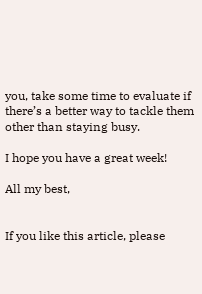you, take some time to evaluate if there’s a better way to tackle them other than staying busy.

I hope you have a great week!

All my best,


If you like this article, please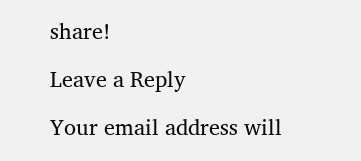share!

Leave a Reply

Your email address will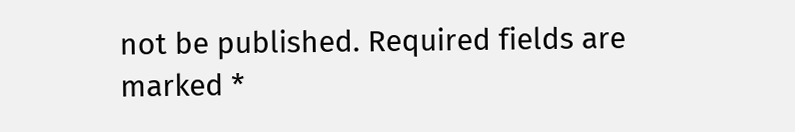not be published. Required fields are marked *